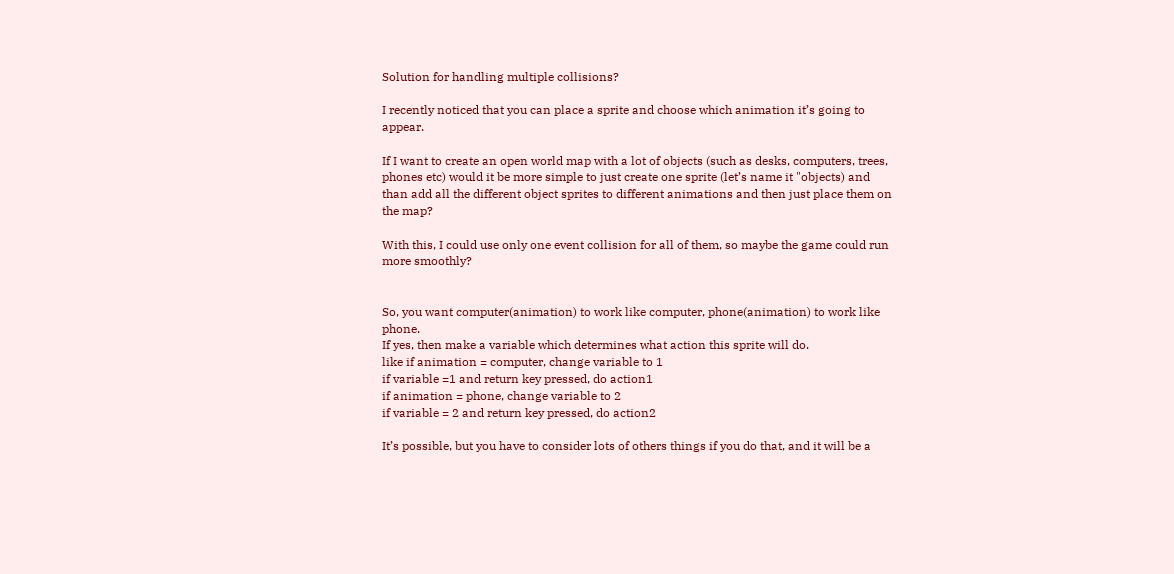Solution for handling multiple collisions?

I recently noticed that you can place a sprite and choose which animation it’s going to appear.

If I want to create an open world map with a lot of objects (such as desks, computers, trees, phones etc) would it be more simple to just create one sprite (let’s name it "objects) and than add all the different object sprites to different animations and then just place them on the map?

With this, I could use only one event collision for all of them, so maybe the game could run more smoothly?


So, you want computer(animation) to work like computer, phone(animation) to work like phone.
If yes, then make a variable which determines what action this sprite will do.
like if animation = computer, change variable to 1
if variable =1 and return key pressed, do action1
if animation = phone, change variable to 2
if variable = 2 and return key pressed, do action2

It’s possible, but you have to consider lots of others things if you do that, and it will be a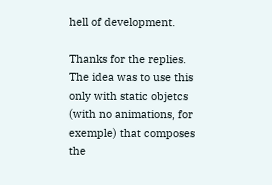hell of development.

Thanks for the replies.
The idea was to use this only with static objetcs (with no animations, for exemple) that composes the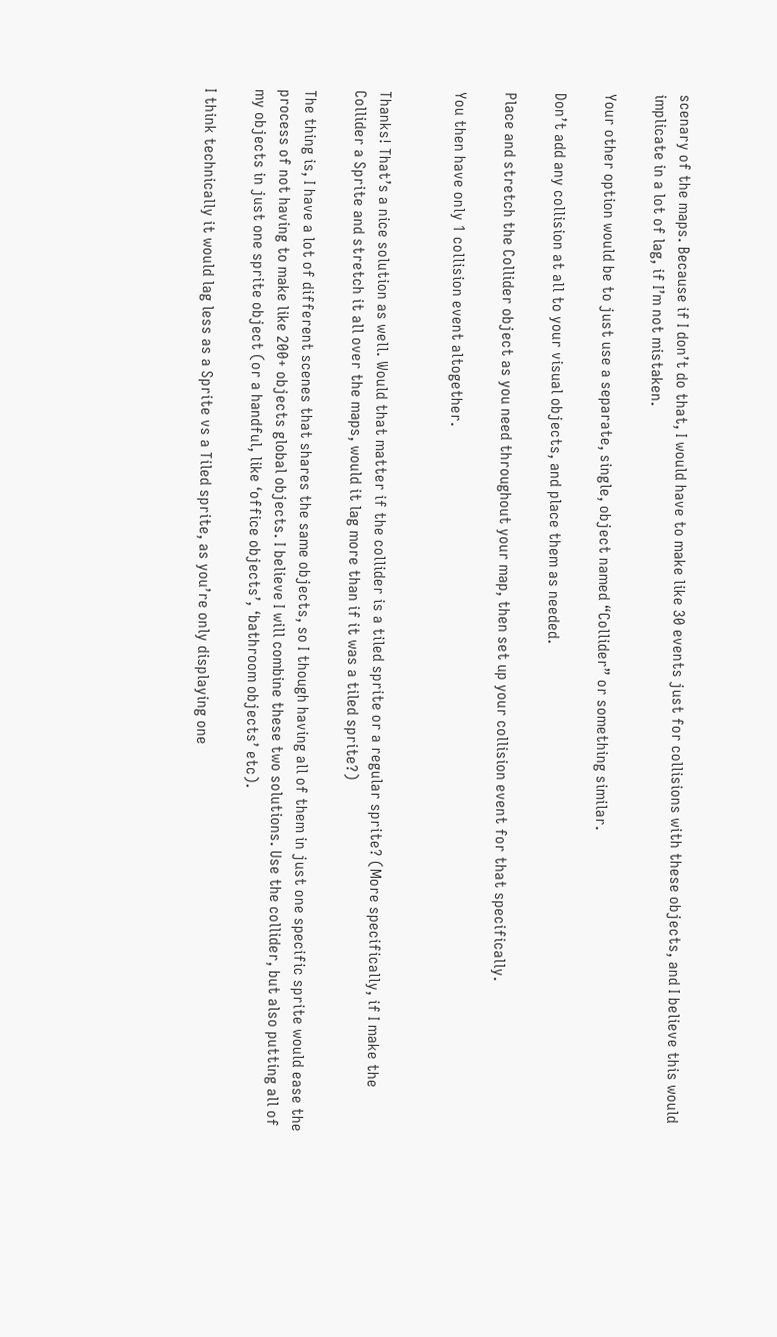scenary of the maps. Because if I don’t do that, I would have to make like 30 events just for collisions with these objects, and I believe this would implicate in a lot of lag, if I’m not mistaken.

Your other option would be to just use a separate, single, object named “Collider” or something similar.

Don’t add any collision at all to your visual objects, and place them as needed.

Place and stretch the Collider object as you need throughout your map, then set up your collision event for that specifically.

You then have only 1 collision event altogether.


Thanks! That’s a nice solution as well. Would that matter if the collider is a tiled sprite or a regular sprite? (More specifically, if I make the Collider a Sprite and stretch it all over the maps, would it lag more than if it was a tiled sprite?)

The thing is, I have a lot of different scenes that shares the same objects, so I though having all of them in just one specific sprite would ease the process of not having to make like 200+ objects global objects. I believe I will combine these two solutions. Use the collider, but also putting all of my objects in just one sprite object (or a handful, like ‘office objects’, ‘bathroom objects’ etc).

I think technically it would lag less as a Sprite vs a Tiled sprite, as you’re only displaying one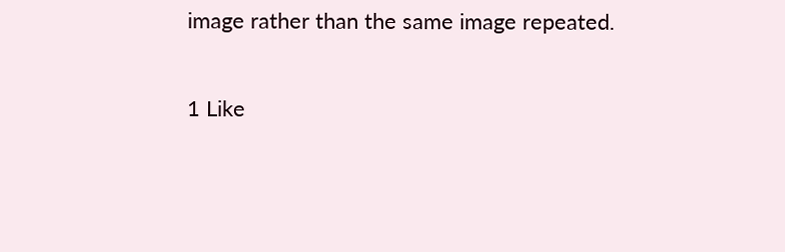image rather than the same image repeated.

1 Like